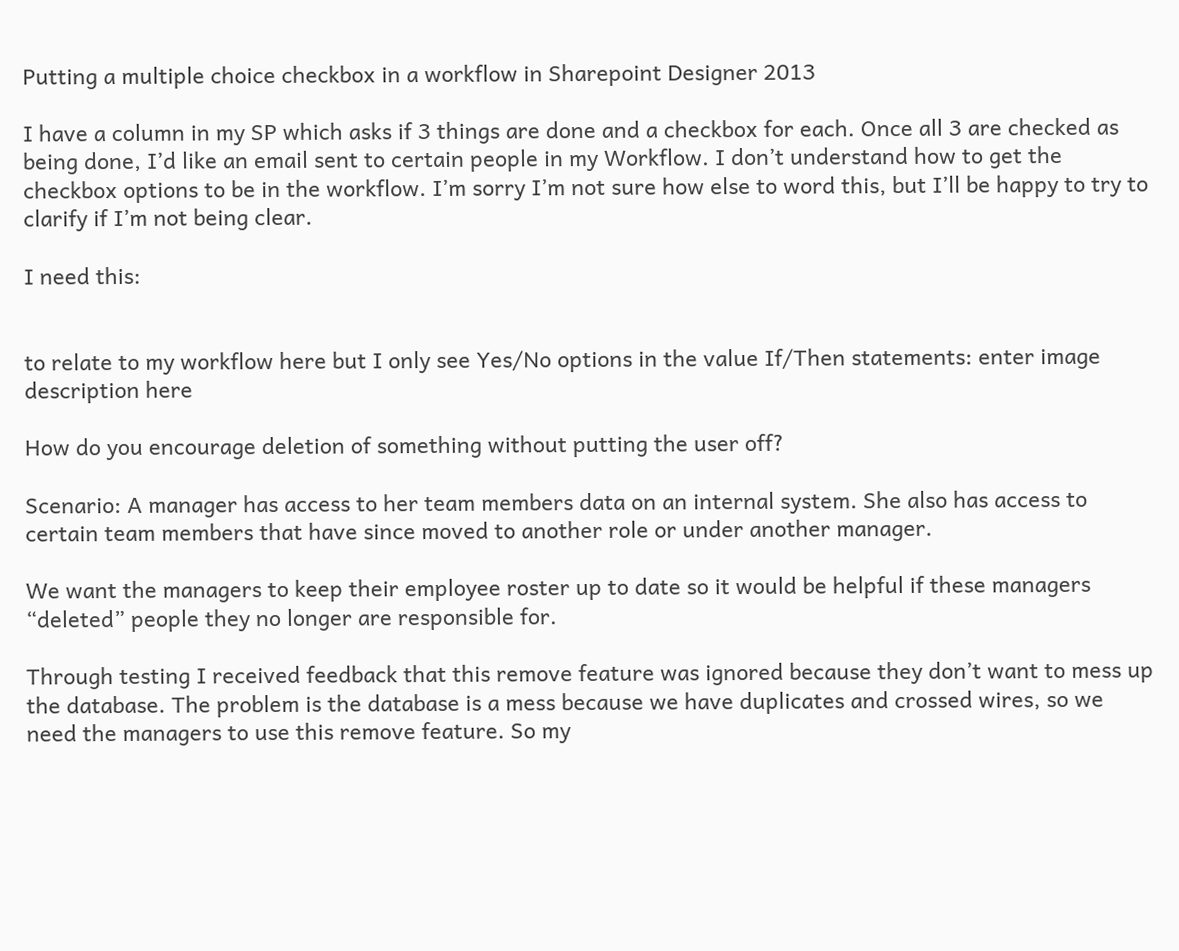Putting a multiple choice checkbox in a workflow in Sharepoint Designer 2013

I have a column in my SP which asks if 3 things are done and a checkbox for each. Once all 3 are checked as being done, I’d like an email sent to certain people in my Workflow. I don’t understand how to get the checkbox options to be in the workflow. I’m sorry I’m not sure how else to word this, but I’ll be happy to try to clarify if I’m not being clear.

I need this:


to relate to my workflow here but I only see Yes/No options in the value If/Then statements: enter image description here

How do you encourage deletion of something without putting the user off?

Scenario: A manager has access to her team members data on an internal system. She also has access to certain team members that have since moved to another role or under another manager.

We want the managers to keep their employee roster up to date so it would be helpful if these managers “deleted” people they no longer are responsible for.

Through testing I received feedback that this remove feature was ignored because they don’t want to mess up the database. The problem is the database is a mess because we have duplicates and crossed wires, so we need the managers to use this remove feature. So my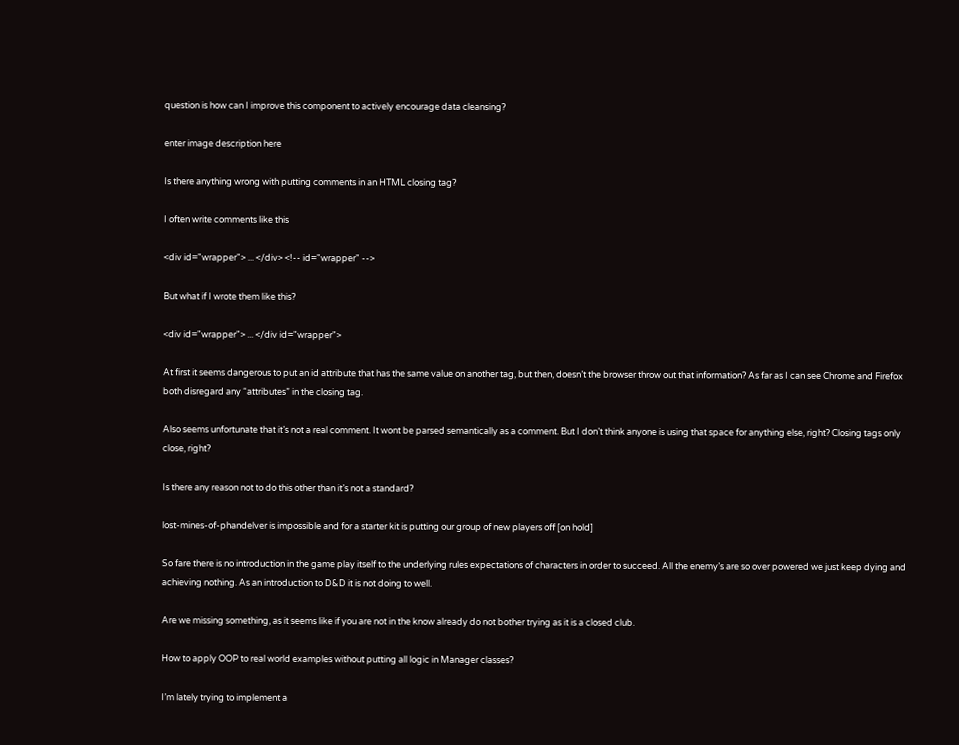question is how can I improve this component to actively encourage data cleansing?

enter image description here

Is there anything wrong with putting comments in an HTML closing tag?

I often write comments like this

<div id="wrapper"> ... </div> <!-- id="wrapper" -->

But what if I wrote them like this?

<div id="wrapper"> ... </div id="wrapper">

At first it seems dangerous to put an id attribute that has the same value on another tag, but then, doesn’t the browser throw out that information? As far as I can see Chrome and Firefox both disregard any “attributes” in the closing tag.

Also seems unfortunate that it’s not a real comment. It wont be parsed semantically as a comment. But I don’t think anyone is using that space for anything else, right? Closing tags only close, right?

Is there any reason not to do this other than it’s not a standard?

lost-mines-of-phandelver is impossible and for a starter kit is putting our group of new players off [on hold]

So fare there is no introduction in the game play itself to the underlying rules expectations of characters in order to succeed. All the enemy’s are so over powered we just keep dying and achieving nothing. As an introduction to D&D it is not doing to well.

Are we missing something, as it seems like if you are not in the know already do not bother trying as it is a closed club.

How to apply OOP to real world examples without putting all logic in Manager classes?

I’m lately trying to implement a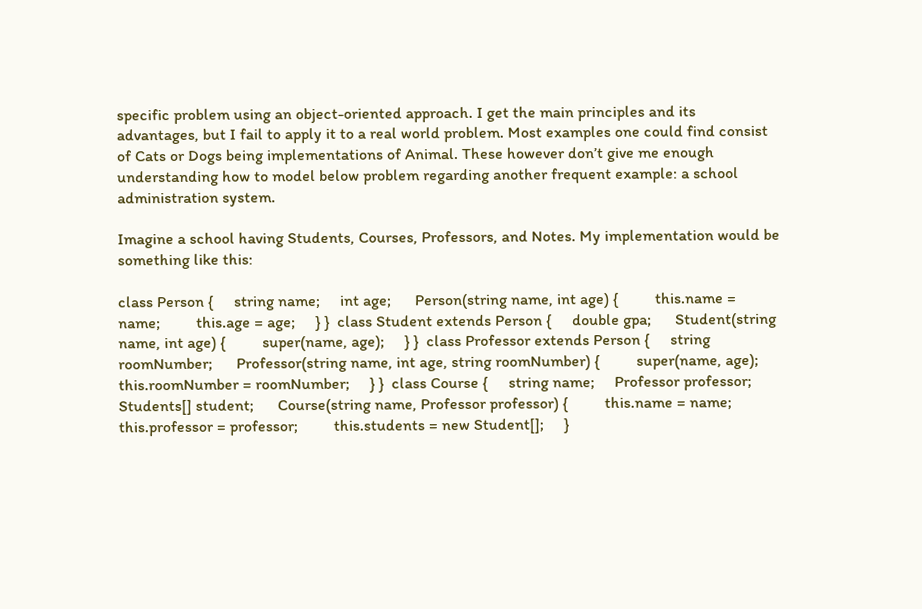specific problem using an object-oriented approach. I get the main principles and its advantages, but I fail to apply it to a real world problem. Most examples one could find consist of Cats or Dogs being implementations of Animal. These however don’t give me enough understanding how to model below problem regarding another frequent example: a school administration system.

Imagine a school having Students, Courses, Professors, and Notes. My implementation would be something like this:

class Person {     string name;     int age;      Person(string name, int age) {         this.name = name;         this.age = age;     } }  class Student extends Person {     double gpa;      Student(string name, int age) {         super(name, age);     } }  class Professor extends Person {     string roomNumber;      Professor(string name, int age, string roomNumber) {         super(name, age);         this.roomNumber = roomNumber;     } }  class Course {     string name;     Professor professor;     Students[] student;      Course(string name, Professor professor) {         this.name = name;         this.professor = professor;         this.students = new Student[];     }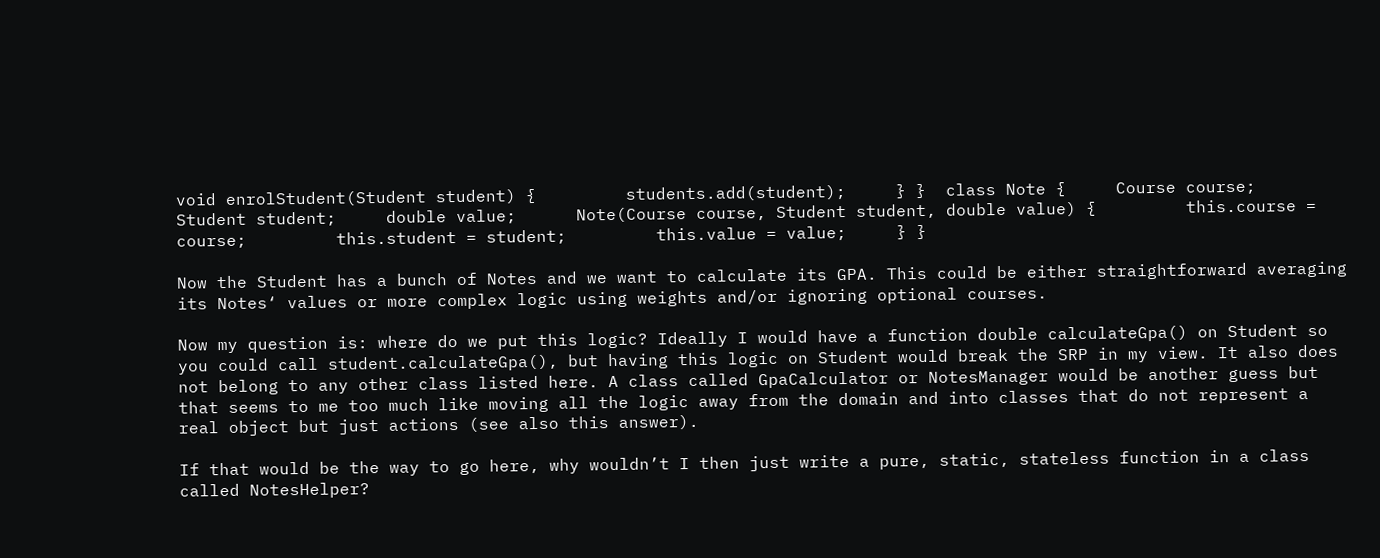void enrolStudent(Student student) {         students.add(student);     } }  class Note {     Course course;     Student student;     double value;      Note(Course course, Student student, double value) {         this.course = course;         this.student = student;         this.value = value;     } }

Now the Student has a bunch of Notes and we want to calculate its GPA. This could be either straightforward averaging its Notes‘ values or more complex logic using weights and/or ignoring optional courses.

Now my question is: where do we put this logic? Ideally I would have a function double calculateGpa() on Student so you could call student.calculateGpa(), but having this logic on Student would break the SRP in my view. It also does not belong to any other class listed here. A class called GpaCalculator or NotesManager would be another guess but that seems to me too much like moving all the logic away from the domain and into classes that do not represent a real object but just actions (see also this answer).

If that would be the way to go here, why wouldn’t I then just write a pure, static, stateless function in a class called NotesHelper?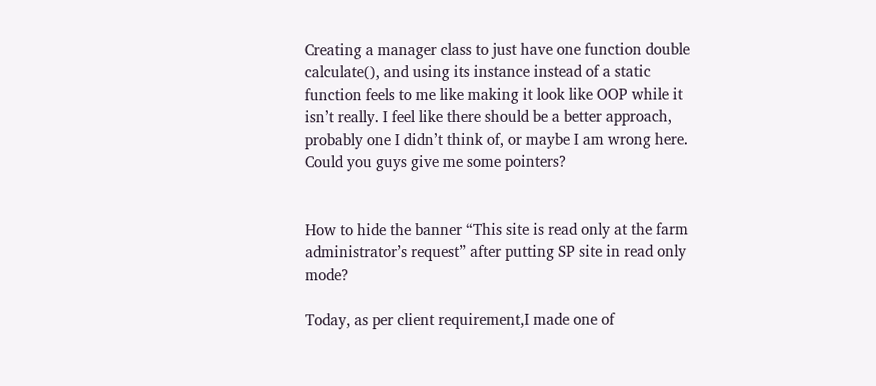Creating a manager class to just have one function double calculate(), and using its instance instead of a static function feels to me like making it look like OOP while it isn’t really. I feel like there should be a better approach, probably one I didn’t think of, or maybe I am wrong here. Could you guys give me some pointers?


How to hide the banner “This site is read only at the farm administrator’s request” after putting SP site in read only mode?

Today, as per client requirement,I made one of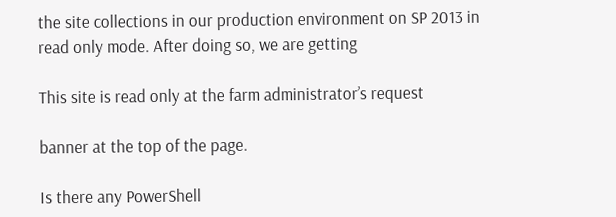the site collections in our production environment on SP 2013 in read only mode. After doing so, we are getting

This site is read only at the farm administrator’s request

banner at the top of the page.

Is there any PowerShell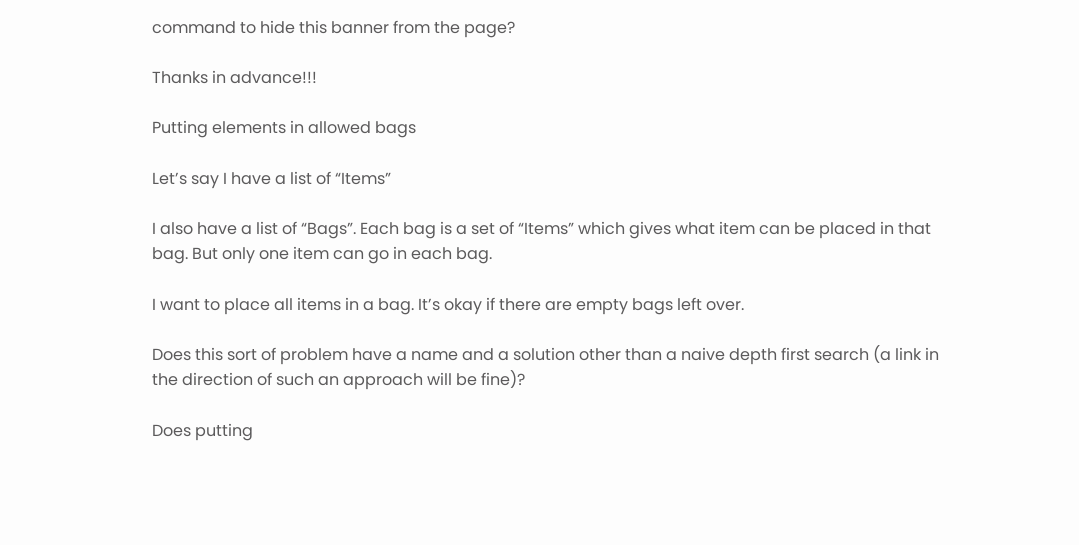command to hide this banner from the page?

Thanks in advance!!!

Putting elements in allowed bags

Let’s say I have a list of “Items”

I also have a list of “Bags”. Each bag is a set of “Items” which gives what item can be placed in that bag. But only one item can go in each bag.

I want to place all items in a bag. It’s okay if there are empty bags left over.

Does this sort of problem have a name and a solution other than a naive depth first search (a link in the direction of such an approach will be fine)?

Does putting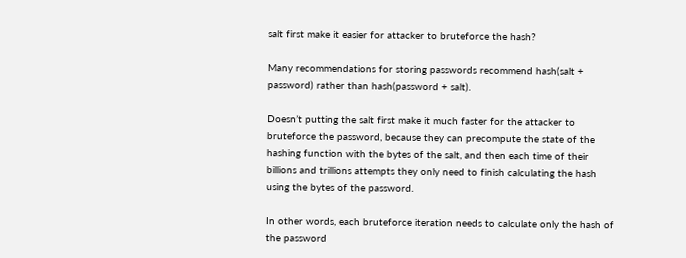salt first make it easier for attacker to bruteforce the hash?

Many recommendations for storing passwords recommend hash(salt + password) rather than hash(password + salt).

Doesn’t putting the salt first make it much faster for the attacker to bruteforce the password, because they can precompute the state of the hashing function with the bytes of the salt, and then each time of their billions and trillions attempts they only need to finish calculating the hash using the bytes of the password.

In other words, each bruteforce iteration needs to calculate only the hash of the password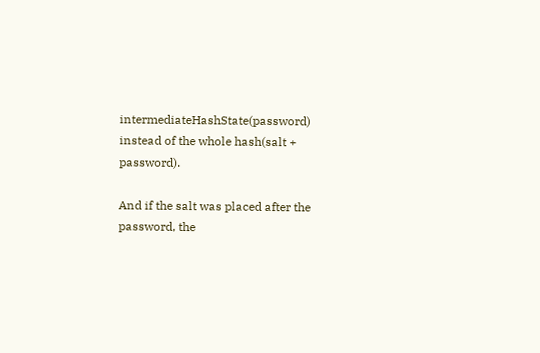intermediateHashState(password) instead of the whole hash(salt + password).

And if the salt was placed after the password, the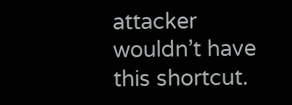attacker wouldn’t have this shortcut.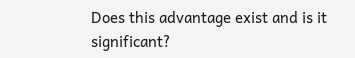Does this advantage exist and is it significant?